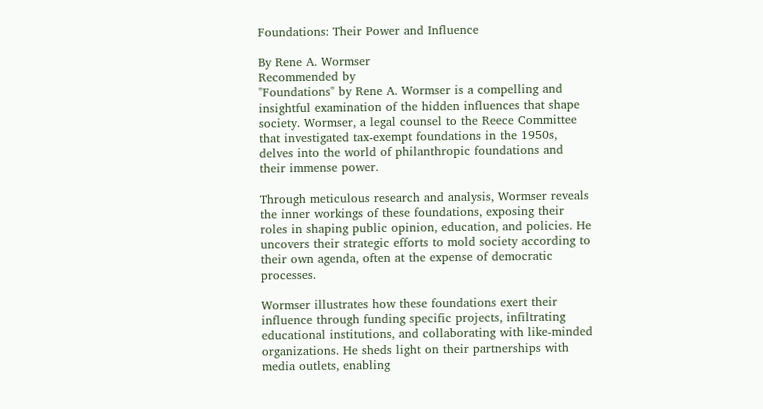Foundations: Their Power and Influence

By Rene A. Wormser
Recommended by
"Foundations" by Rene A. Wormser is a compelling and insightful examination of the hidden influences that shape society. Wormser, a legal counsel to the Reece Committee that investigated tax-exempt foundations in the 1950s, delves into the world of philanthropic foundations and their immense power.

Through meticulous research and analysis, Wormser reveals the inner workings of these foundations, exposing their roles in shaping public opinion, education, and policies. He uncovers their strategic efforts to mold society according to their own agenda, often at the expense of democratic processes.

Wormser illustrates how these foundations exert their influence through funding specific projects, infiltrating educational institutions, and collaborating with like-minded organizations. He sheds light on their partnerships with media outlets, enabling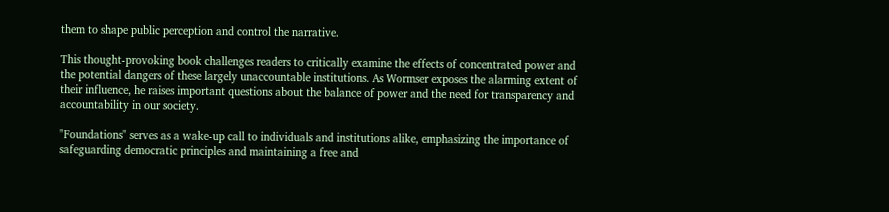them to shape public perception and control the narrative.

This thought-provoking book challenges readers to critically examine the effects of concentrated power and the potential dangers of these largely unaccountable institutions. As Wormser exposes the alarming extent of their influence, he raises important questions about the balance of power and the need for transparency and accountability in our society.

"Foundations" serves as a wake-up call to individuals and institutions alike, emphasizing the importance of safeguarding democratic principles and maintaining a free and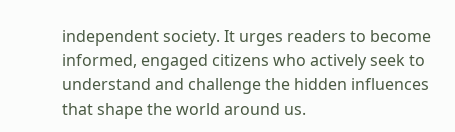independent society. It urges readers to become informed, engaged citizens who actively seek to understand and challenge the hidden influences that shape the world around us.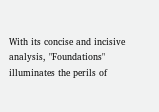With its concise and incisive analysis, "Foundations" illuminates the perils of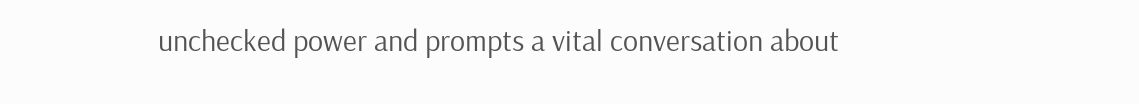unchecked power and prompts a vital conversation about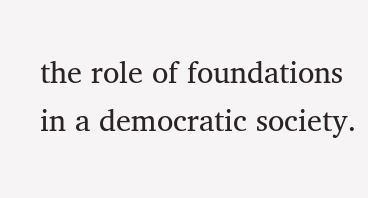the role of foundations in a democratic society.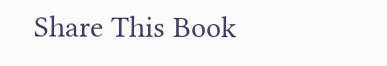Share This Book